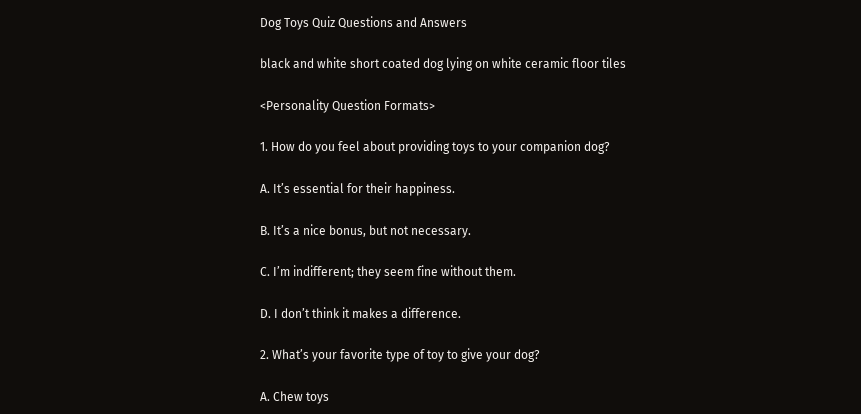Dog Toys Quiz Questions and Answers

black and white short coated dog lying on white ceramic floor tiles

<Personality Question Formats>

1. How do you feel about providing toys to your companion dog?

A. It’s essential for their happiness.

B. It’s a nice bonus, but not necessary.

C. I’m indifferent; they seem fine without them.

D. I don’t think it makes a difference.

2. What’s your favorite type of toy to give your dog?

A. Chew toys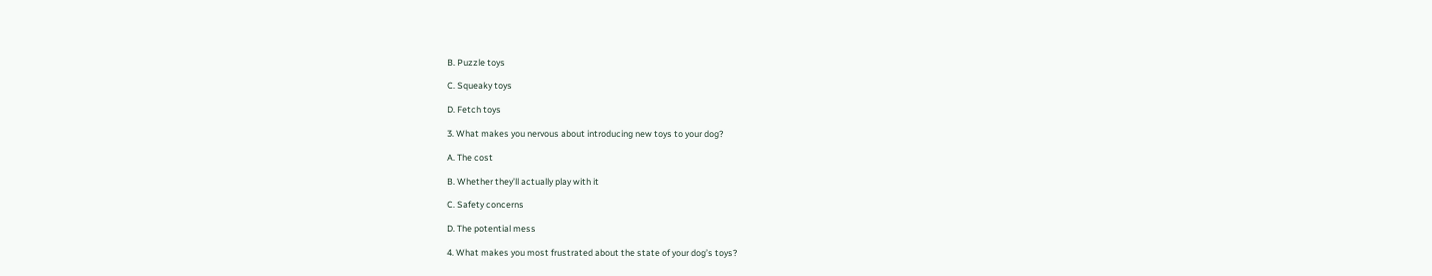B. Puzzle toys

C. Squeaky toys

D. Fetch toys

3. What makes you nervous about introducing new toys to your dog?

A. The cost

B. Whether they’ll actually play with it

C. Safety concerns

D. The potential mess

4. What makes you most frustrated about the state of your dog’s toys?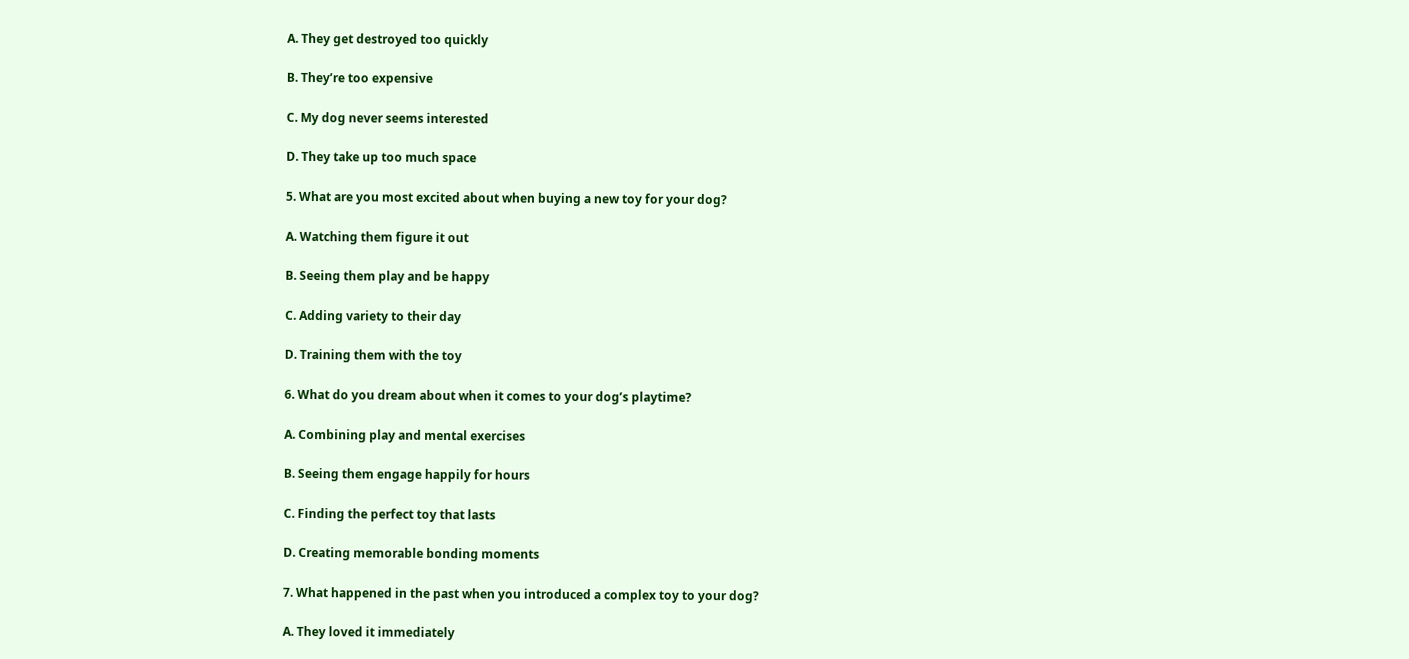A. They get destroyed too quickly

B. They’re too expensive

C. My dog never seems interested

D. They take up too much space

5. What are you most excited about when buying a new toy for your dog?

A. Watching them figure it out

B. Seeing them play and be happy

C. Adding variety to their day

D. Training them with the toy

6. What do you dream about when it comes to your dog’s playtime?

A. Combining play and mental exercises

B. Seeing them engage happily for hours

C. Finding the perfect toy that lasts

D. Creating memorable bonding moments

7. What happened in the past when you introduced a complex toy to your dog?

A. They loved it immediately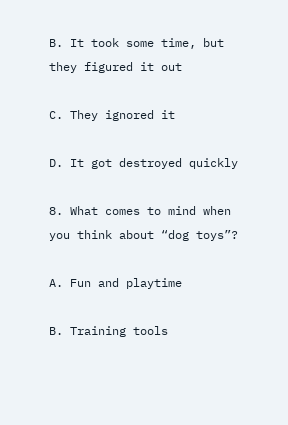B. It took some time, but they figured it out

C. They ignored it

D. It got destroyed quickly

8. What comes to mind when you think about “dog toys”?

A. Fun and playtime

B. Training tools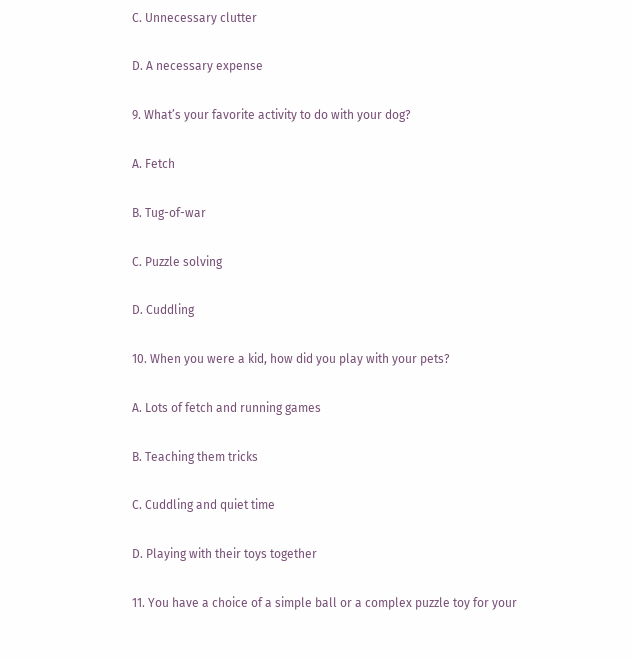C. Unnecessary clutter

D. A necessary expense

9. What’s your favorite activity to do with your dog?

A. Fetch

B. Tug-of-war

C. Puzzle solving

D. Cuddling

10. When you were a kid, how did you play with your pets?

A. Lots of fetch and running games

B. Teaching them tricks

C. Cuddling and quiet time

D. Playing with their toys together

11. You have a choice of a simple ball or a complex puzzle toy for your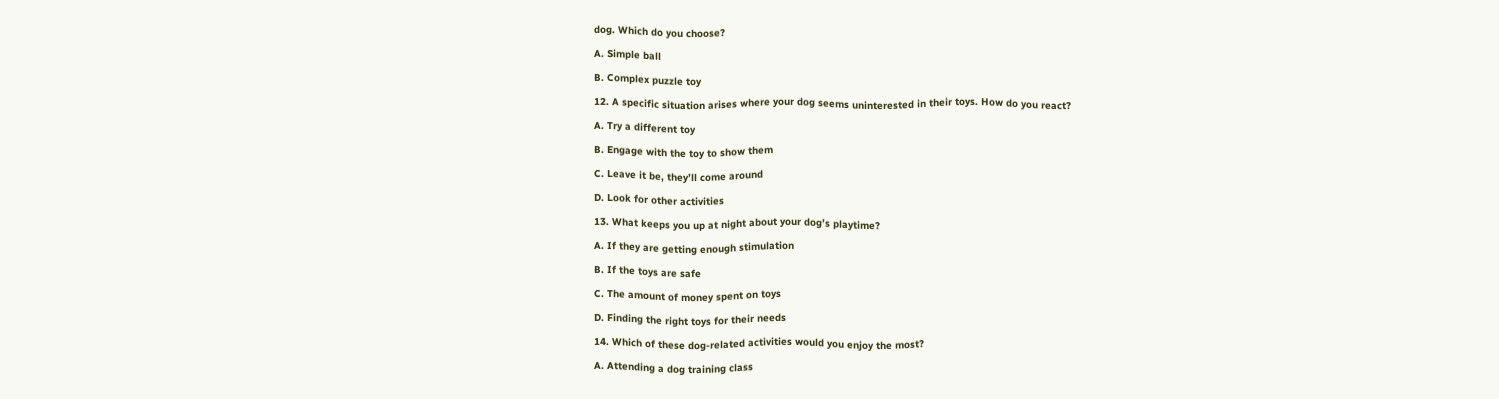dog. Which do you choose?

A. Simple ball

B. Complex puzzle toy

12. A specific situation arises where your dog seems uninterested in their toys. How do you react?

A. Try a different toy

B. Engage with the toy to show them

C. Leave it be, they’ll come around

D. Look for other activities

13. What keeps you up at night about your dog’s playtime?

A. If they are getting enough stimulation

B. If the toys are safe

C. The amount of money spent on toys

D. Finding the right toys for their needs

14. Which of these dog-related activities would you enjoy the most?

A. Attending a dog training class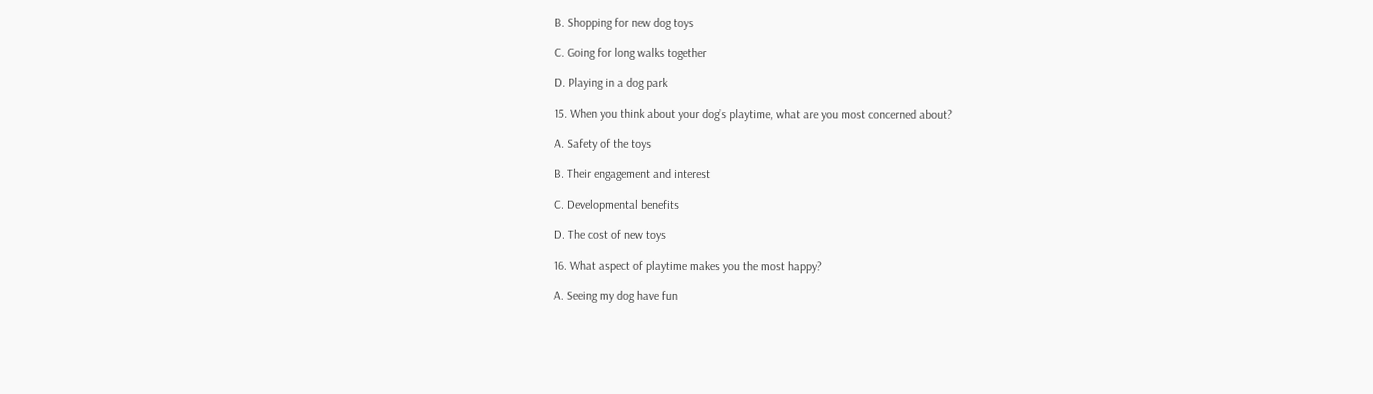B. Shopping for new dog toys

C. Going for long walks together

D. Playing in a dog park

15. When you think about your dog’s playtime, what are you most concerned about?

A. Safety of the toys

B. Their engagement and interest

C. Developmental benefits

D. The cost of new toys

16. What aspect of playtime makes you the most happy?

A. Seeing my dog have fun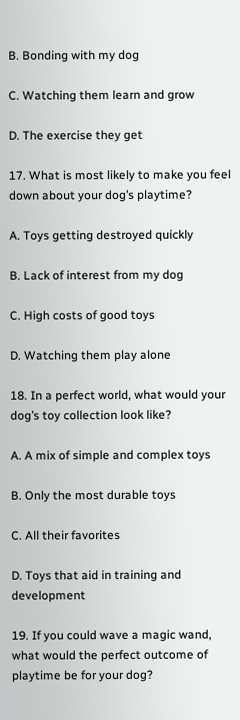B. Bonding with my dog

C. Watching them learn and grow

D. The exercise they get

17. What is most likely to make you feel down about your dog’s playtime?

A. Toys getting destroyed quickly

B. Lack of interest from my dog

C. High costs of good toys

D. Watching them play alone

18. In a perfect world, what would your dog’s toy collection look like?

A. A mix of simple and complex toys

B. Only the most durable toys

C. All their favorites

D. Toys that aid in training and development

19. If you could wave a magic wand, what would the perfect outcome of playtime be for your dog?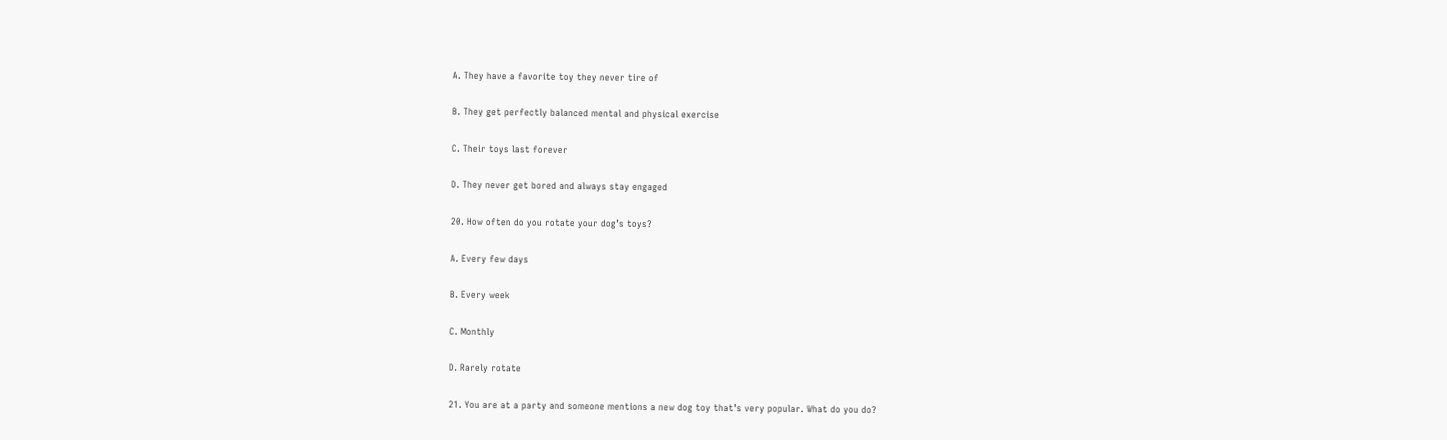A. They have a favorite toy they never tire of

B. They get perfectly balanced mental and physical exercise

C. Their toys last forever

D. They never get bored and always stay engaged

20. How often do you rotate your dog’s toys?

A. Every few days

B. Every week

C. Monthly

D. Rarely rotate

21. You are at a party and someone mentions a new dog toy that’s very popular. What do you do?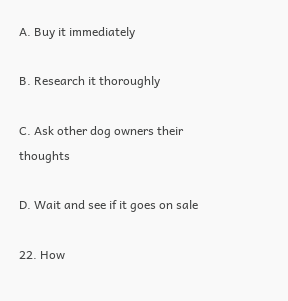A. Buy it immediately

B. Research it thoroughly

C. Ask other dog owners their thoughts

D. Wait and see if it goes on sale

22. How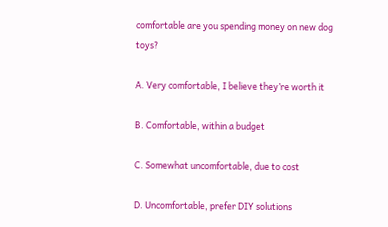comfortable are you spending money on new dog toys?

A. Very comfortable, I believe they’re worth it

B. Comfortable, within a budget

C. Somewhat uncomfortable, due to cost

D. Uncomfortable, prefer DIY solutions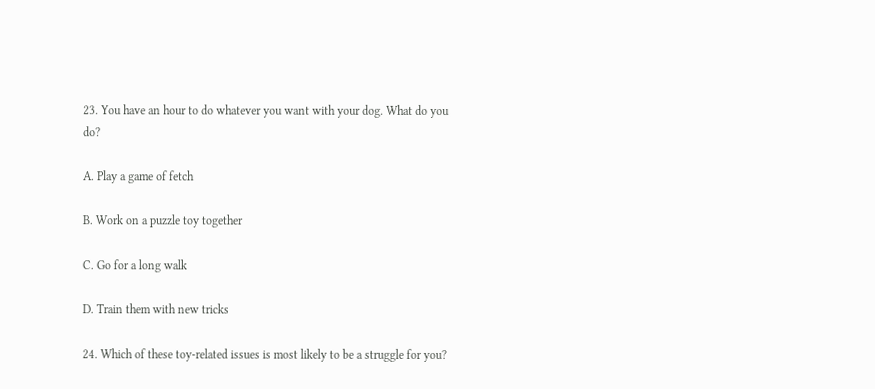23. You have an hour to do whatever you want with your dog. What do you do?

A. Play a game of fetch

B. Work on a puzzle toy together

C. Go for a long walk

D. Train them with new tricks

24. Which of these toy-related issues is most likely to be a struggle for you?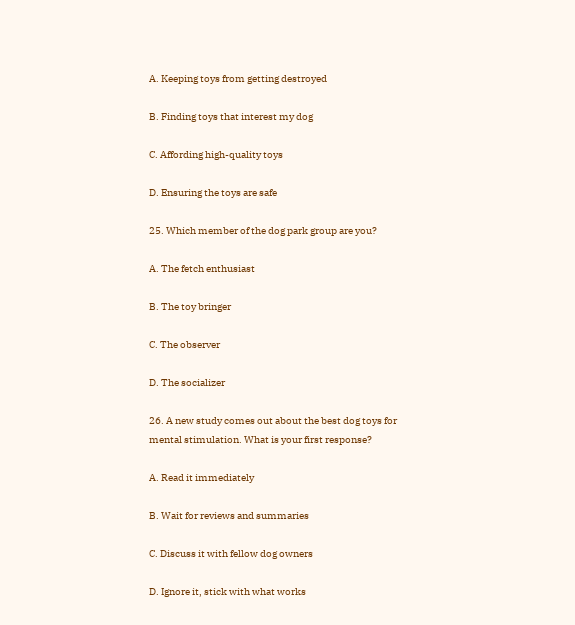A. Keeping toys from getting destroyed

B. Finding toys that interest my dog

C. Affording high-quality toys

D. Ensuring the toys are safe

25. Which member of the dog park group are you?

A. The fetch enthusiast

B. The toy bringer

C. The observer

D. The socializer

26. A new study comes out about the best dog toys for mental stimulation. What is your first response?

A. Read it immediately

B. Wait for reviews and summaries

C. Discuss it with fellow dog owners

D. Ignore it, stick with what works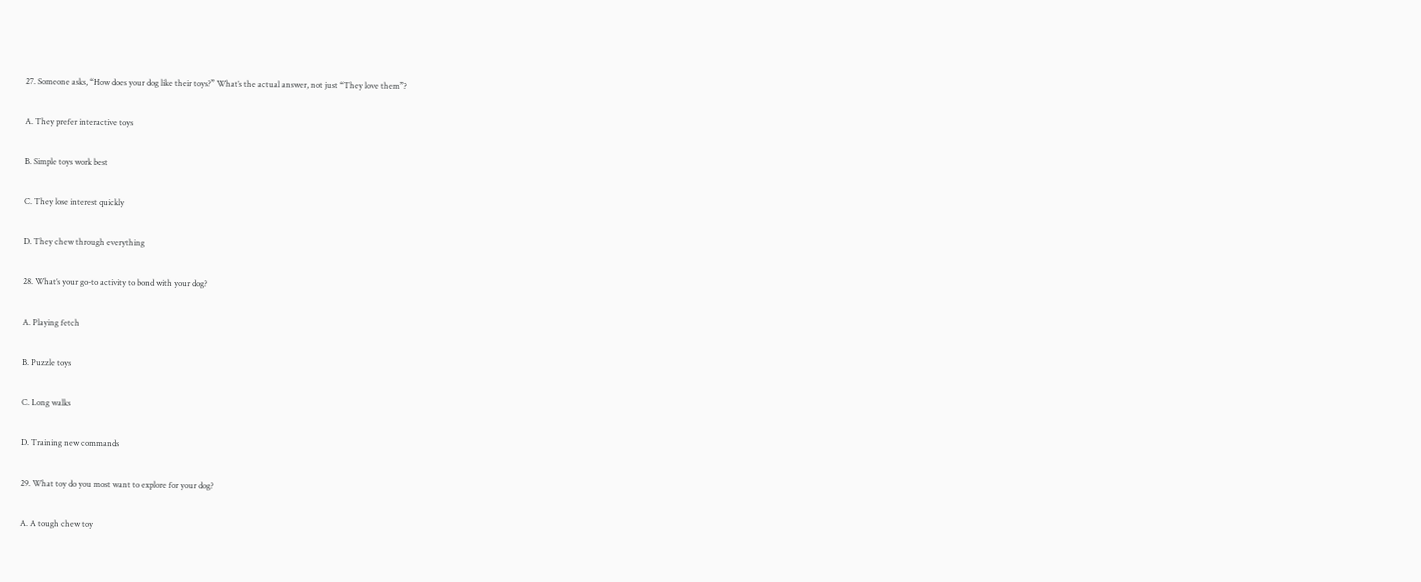27. Someone asks, “How does your dog like their toys?” What’s the actual answer, not just “They love them”?

A. They prefer interactive toys

B. Simple toys work best

C. They lose interest quickly

D. They chew through everything

28. What’s your go-to activity to bond with your dog?

A. Playing fetch

B. Puzzle toys

C. Long walks

D. Training new commands

29. What toy do you most want to explore for your dog?

A. A tough chew toy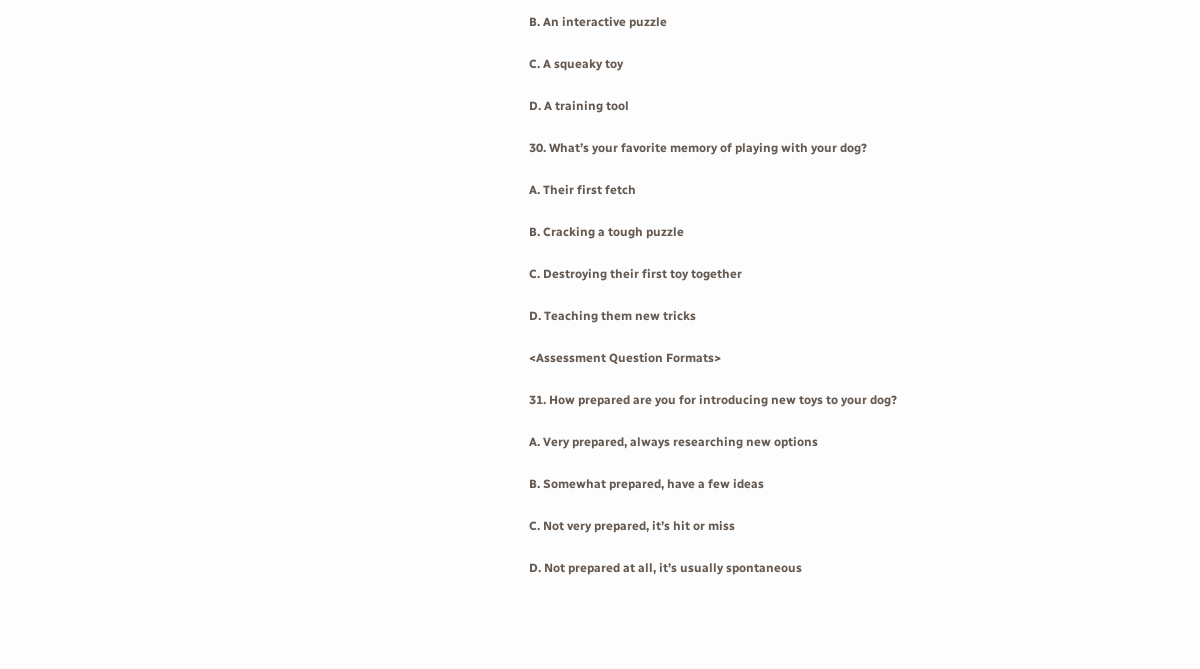B. An interactive puzzle

C. A squeaky toy

D. A training tool

30. What’s your favorite memory of playing with your dog?

A. Their first fetch

B. Cracking a tough puzzle

C. Destroying their first toy together

D. Teaching them new tricks

<Assessment Question Formats>

31. How prepared are you for introducing new toys to your dog?

A. Very prepared, always researching new options

B. Somewhat prepared, have a few ideas

C. Not very prepared, it’s hit or miss

D. Not prepared at all, it’s usually spontaneous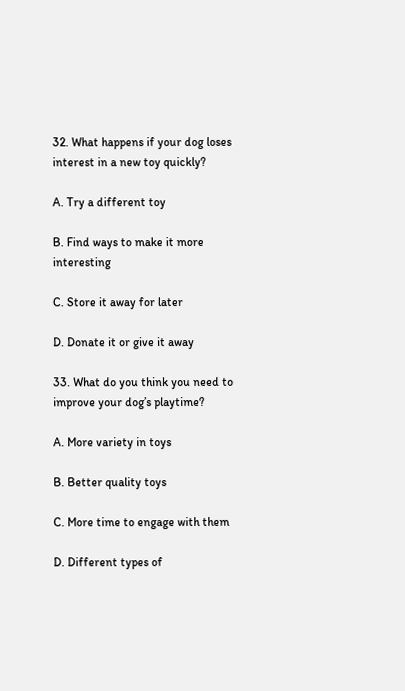32. What happens if your dog loses interest in a new toy quickly?

A. Try a different toy

B. Find ways to make it more interesting

C. Store it away for later

D. Donate it or give it away

33. What do you think you need to improve your dog’s playtime?

A. More variety in toys

B. Better quality toys

C. More time to engage with them

D. Different types of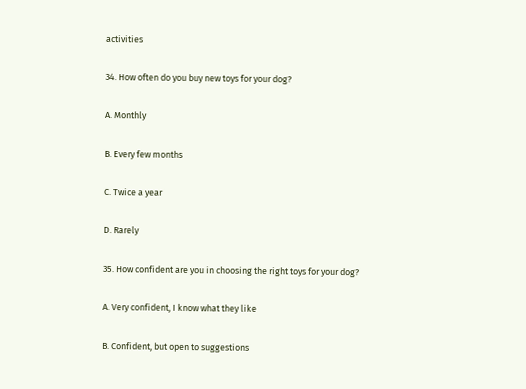activities

34. How often do you buy new toys for your dog?

A. Monthly

B. Every few months

C. Twice a year

D. Rarely

35. How confident are you in choosing the right toys for your dog?

A. Very confident, I know what they like

B. Confident, but open to suggestions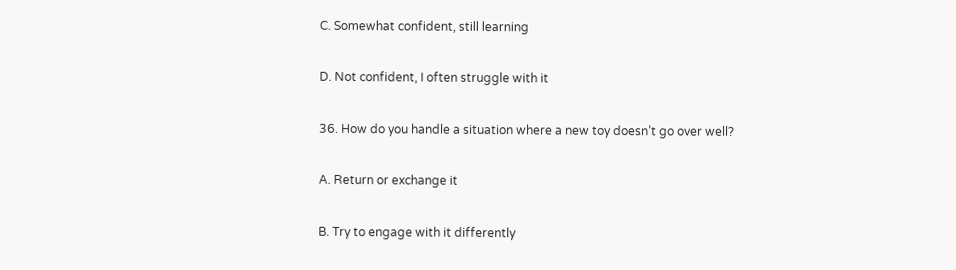C. Somewhat confident, still learning

D. Not confident, I often struggle with it

36. How do you handle a situation where a new toy doesn’t go over well?

A. Return or exchange it

B. Try to engage with it differently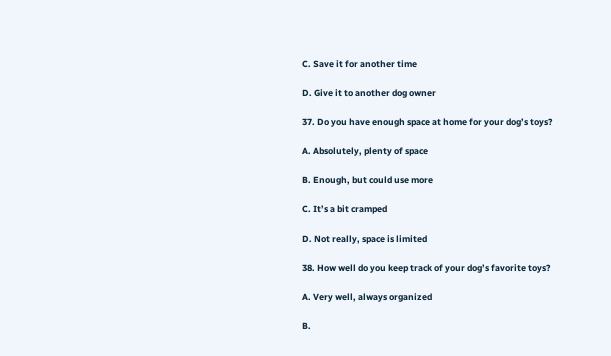C. Save it for another time

D. Give it to another dog owner

37. Do you have enough space at home for your dog’s toys?

A. Absolutely, plenty of space

B. Enough, but could use more

C. It’s a bit cramped

D. Not really, space is limited

38. How well do you keep track of your dog’s favorite toys?

A. Very well, always organized

B.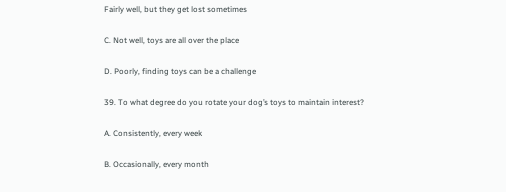Fairly well, but they get lost sometimes

C. Not well, toys are all over the place

D. Poorly, finding toys can be a challenge

39. To what degree do you rotate your dog’s toys to maintain interest?

A. Consistently, every week

B. Occasionally, every month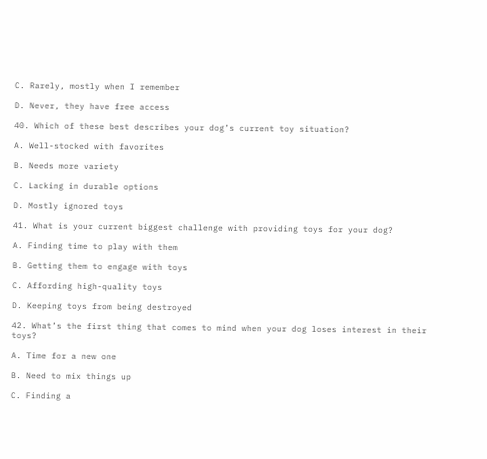C. Rarely, mostly when I remember

D. Never, they have free access

40. Which of these best describes your dog’s current toy situation?

A. Well-stocked with favorites

B. Needs more variety

C. Lacking in durable options

D. Mostly ignored toys

41. What is your current biggest challenge with providing toys for your dog?

A. Finding time to play with them

B. Getting them to engage with toys

C. Affording high-quality toys

D. Keeping toys from being destroyed

42. What’s the first thing that comes to mind when your dog loses interest in their toys?

A. Time for a new one

B. Need to mix things up

C. Finding a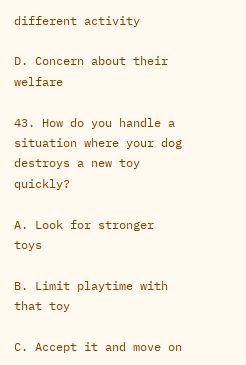different activity

D. Concern about their welfare

43. How do you handle a situation where your dog destroys a new toy quickly?

A. Look for stronger toys

B. Limit playtime with that toy

C. Accept it and move on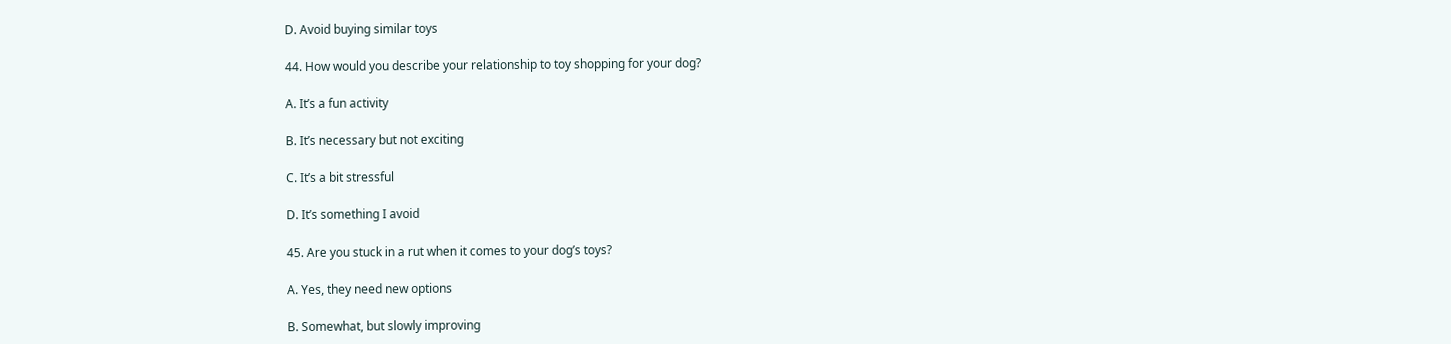D. Avoid buying similar toys

44. How would you describe your relationship to toy shopping for your dog?

A. It’s a fun activity

B. It’s necessary but not exciting

C. It’s a bit stressful

D. It’s something I avoid

45. Are you stuck in a rut when it comes to your dog’s toys?

A. Yes, they need new options

B. Somewhat, but slowly improving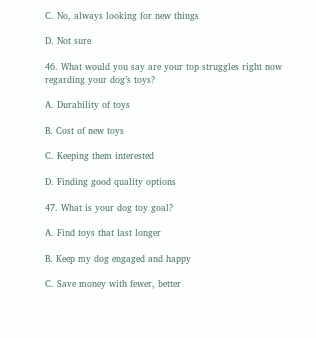C. No, always looking for new things

D. Not sure

46. What would you say are your top struggles right now regarding your dog’s toys?

A. Durability of toys

B. Cost of new toys

C. Keeping them interested

D. Finding good quality options

47. What is your dog toy goal?

A. Find toys that last longer

B. Keep my dog engaged and happy

C. Save money with fewer, better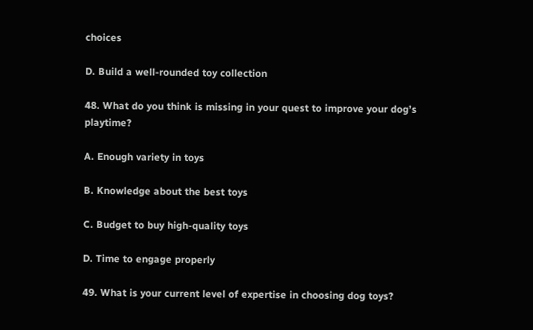choices

D. Build a well-rounded toy collection

48. What do you think is missing in your quest to improve your dog’s playtime?

A. Enough variety in toys

B. Knowledge about the best toys

C. Budget to buy high-quality toys

D. Time to engage properly

49. What is your current level of expertise in choosing dog toys?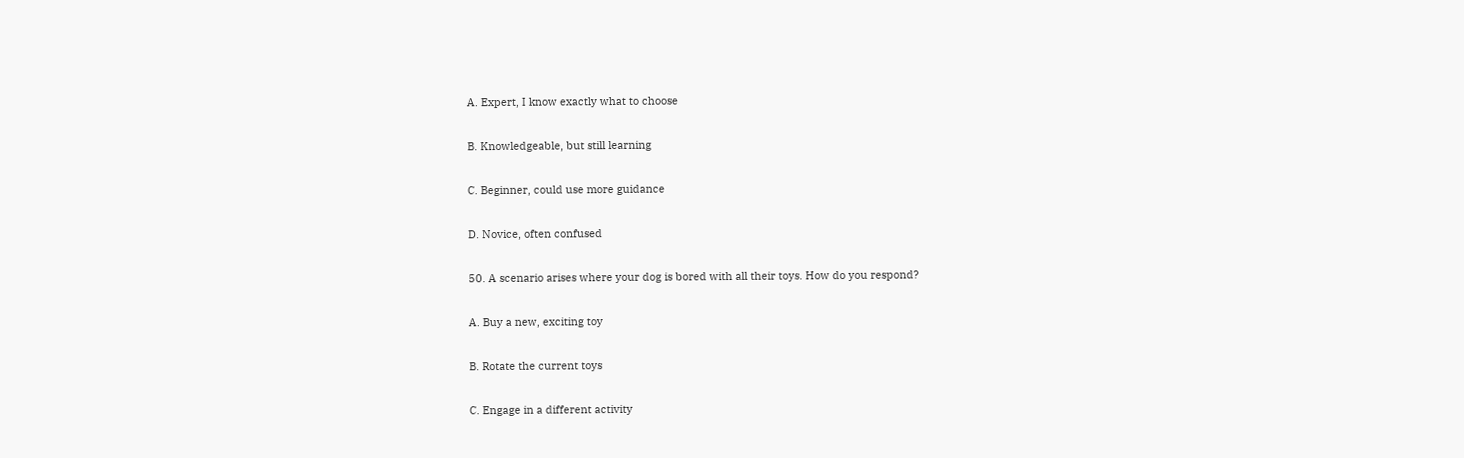A. Expert, I know exactly what to choose

B. Knowledgeable, but still learning

C. Beginner, could use more guidance

D. Novice, often confused

50. A scenario arises where your dog is bored with all their toys. How do you respond?

A. Buy a new, exciting toy

B. Rotate the current toys

C. Engage in a different activity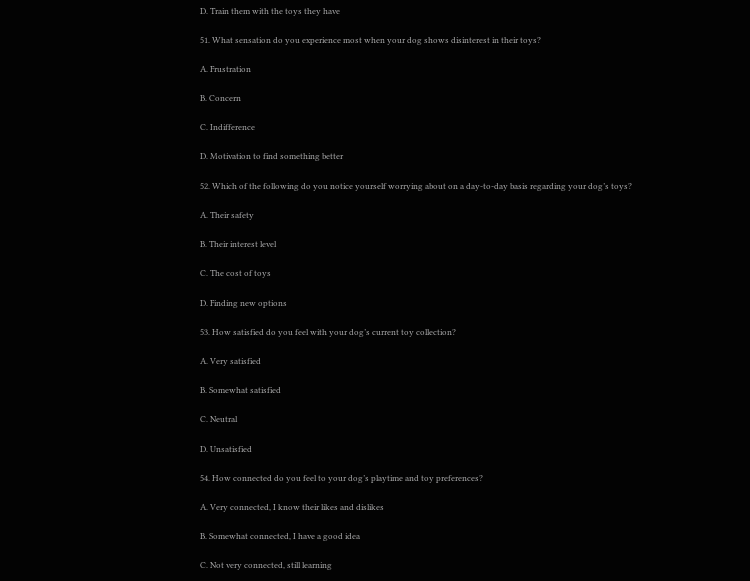D. Train them with the toys they have

51. What sensation do you experience most when your dog shows disinterest in their toys?

A. Frustration

B. Concern

C. Indifference

D. Motivation to find something better

52. Which of the following do you notice yourself worrying about on a day-to-day basis regarding your dog’s toys?

A. Their safety

B. Their interest level

C. The cost of toys

D. Finding new options

53. How satisfied do you feel with your dog’s current toy collection?

A. Very satisfied

B. Somewhat satisfied

C. Neutral

D. Unsatisfied

54. How connected do you feel to your dog’s playtime and toy preferences?

A. Very connected, I know their likes and dislikes

B. Somewhat connected, I have a good idea

C. Not very connected, still learning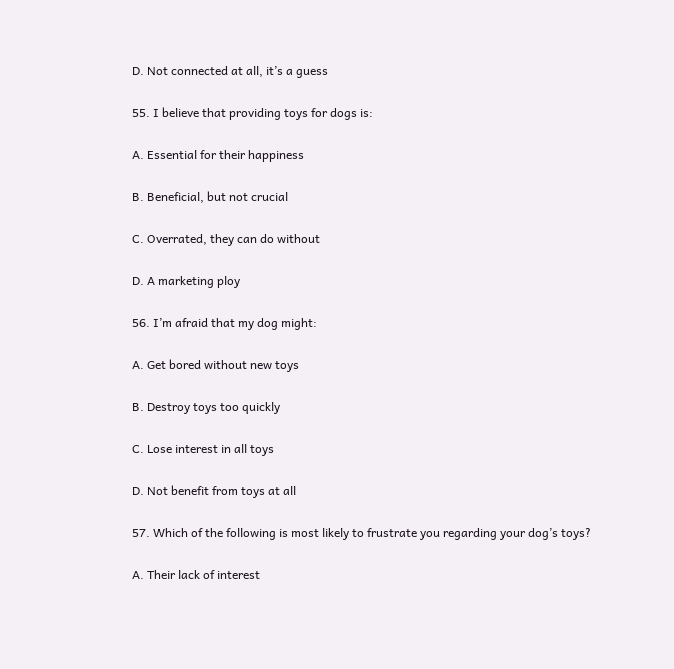D. Not connected at all, it’s a guess

55. I believe that providing toys for dogs is:

A. Essential for their happiness

B. Beneficial, but not crucial

C. Overrated, they can do without

D. A marketing ploy

56. I’m afraid that my dog might:

A. Get bored without new toys

B. Destroy toys too quickly

C. Lose interest in all toys

D. Not benefit from toys at all

57. Which of the following is most likely to frustrate you regarding your dog’s toys?

A. Their lack of interest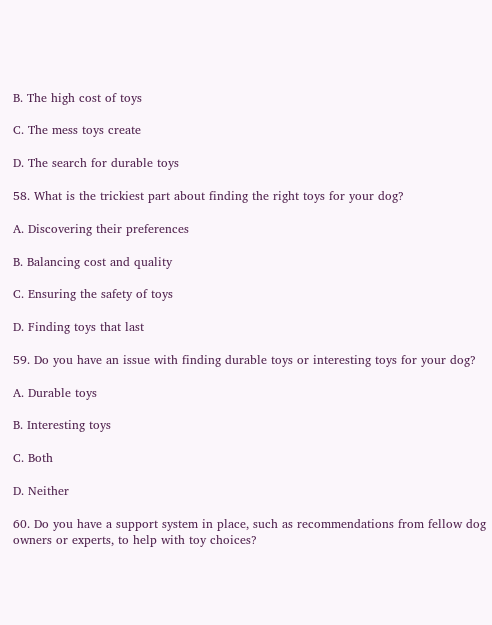B. The high cost of toys

C. The mess toys create

D. The search for durable toys

58. What is the trickiest part about finding the right toys for your dog?

A. Discovering their preferences

B. Balancing cost and quality

C. Ensuring the safety of toys

D. Finding toys that last

59. Do you have an issue with finding durable toys or interesting toys for your dog?

A. Durable toys

B. Interesting toys

C. Both

D. Neither

60. Do you have a support system in place, such as recommendations from fellow dog owners or experts, to help with toy choices?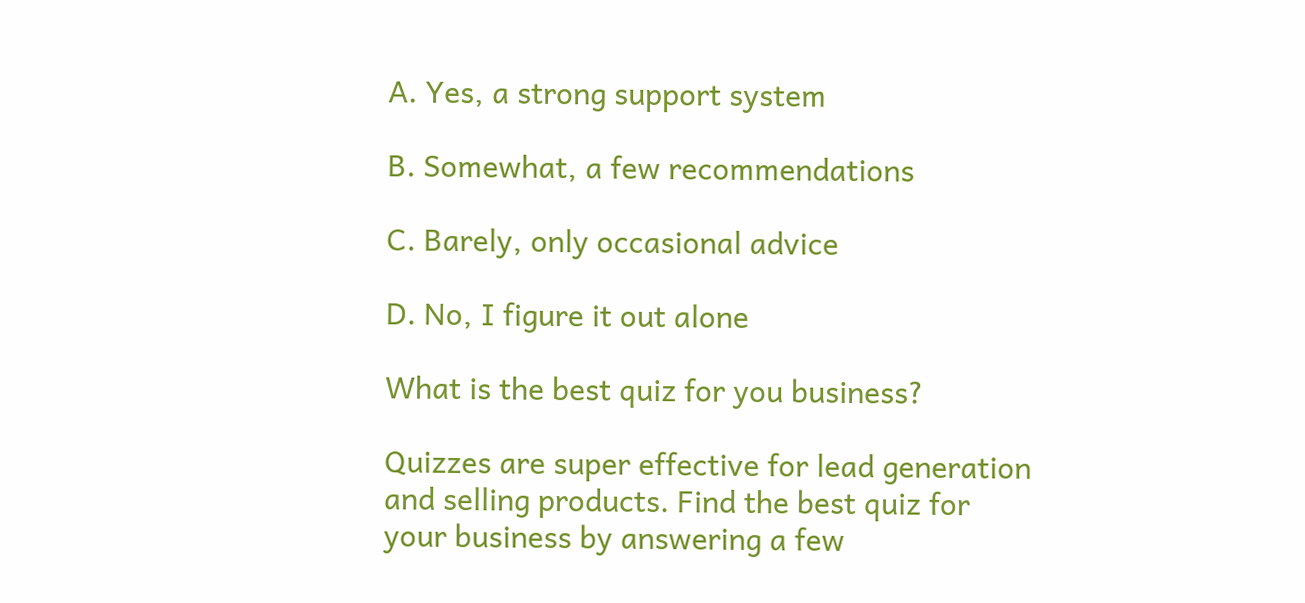A. Yes, a strong support system

B. Somewhat, a few recommendations

C. Barely, only occasional advice

D. No, I figure it out alone

What is the best quiz for you business?

Quizzes are super effective for lead generation and selling products. Find the best quiz for your business by answering a few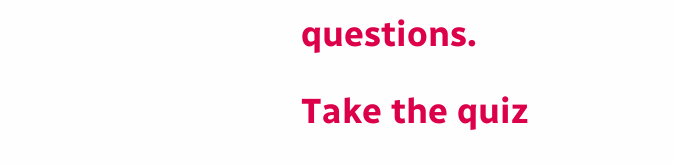questions.

Take the quiz